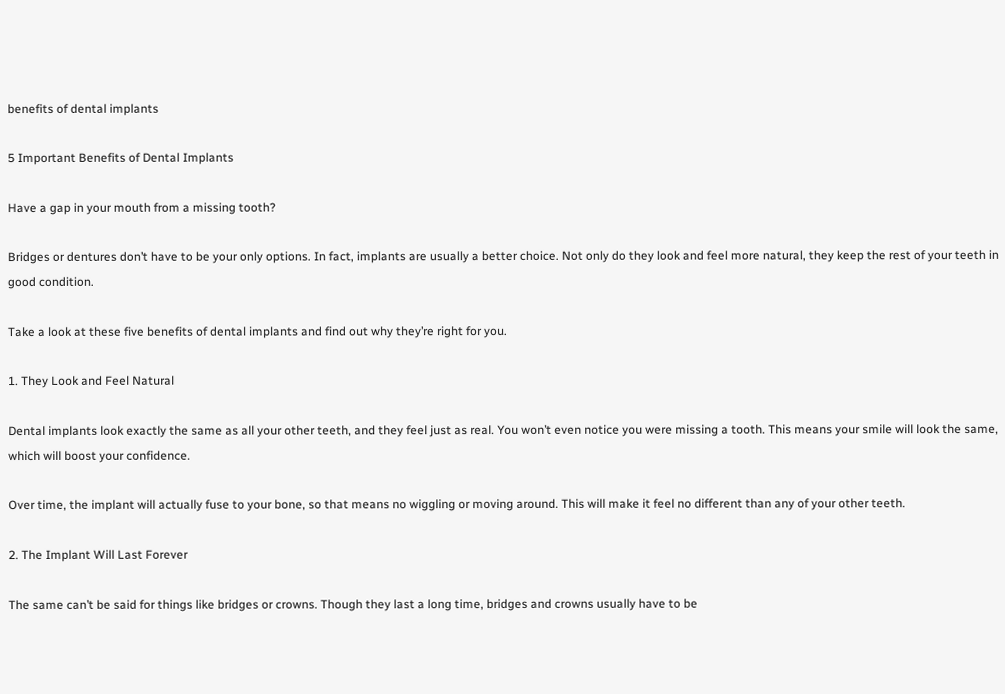benefits of dental implants

5 Important Benefits of Dental Implants

Have a gap in your mouth from a missing tooth?

Bridges or dentures don’t have to be your only options. In fact, implants are usually a better choice. Not only do they look and feel more natural, they keep the rest of your teeth in good condition.

Take a look at these five benefits of dental implants and find out why they’re right for you.

1. They Look and Feel Natural

Dental implants look exactly the same as all your other teeth, and they feel just as real. You won’t even notice you were missing a tooth. This means your smile will look the same, which will boost your confidence.

Over time, the implant will actually fuse to your bone, so that means no wiggling or moving around. This will make it feel no different than any of your other teeth.

2. The Implant Will Last Forever

The same can’t be said for things like bridges or crowns. Though they last a long time, bridges and crowns usually have to be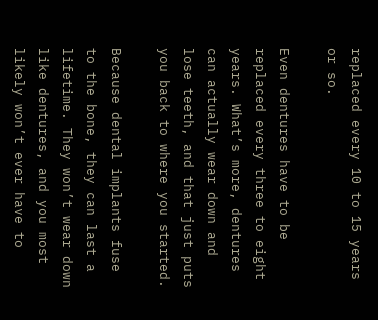replaced every 10 to 15 years or so.

Even dentures have to be replaced every three to eight years. What’s more, dentures can actually wear down and lose teeth, and that just puts you back to where you started.

Because dental implants fuse to the bone, they can last a lifetime. They won’t wear down like dentures, and you most likely won’t ever have to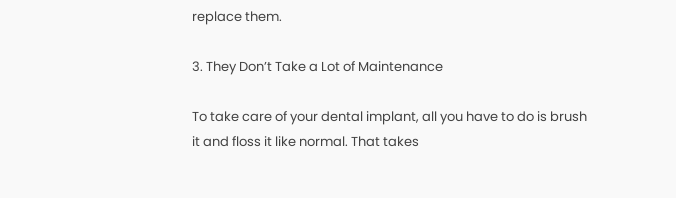replace them.

3. They Don’t Take a Lot of Maintenance

To take care of your dental implant, all you have to do is brush it and floss it like normal. That takes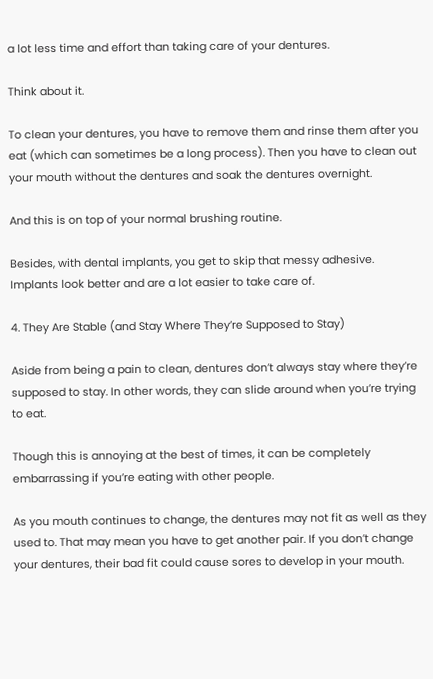a lot less time and effort than taking care of your dentures.

Think about it.

To clean your dentures, you have to remove them and rinse them after you eat (which can sometimes be a long process). Then you have to clean out your mouth without the dentures and soak the dentures overnight.

And this is on top of your normal brushing routine.

Besides, with dental implants, you get to skip that messy adhesive. Implants look better and are a lot easier to take care of.

4. They Are Stable (and Stay Where They’re Supposed to Stay)

Aside from being a pain to clean, dentures don’t always stay where they’re supposed to stay. In other words, they can slide around when you’re trying to eat.

Though this is annoying at the best of times, it can be completely embarrassing if you’re eating with other people.

As you mouth continues to change, the dentures may not fit as well as they used to. That may mean you have to get another pair. If you don’t change your dentures, their bad fit could cause sores to develop in your mouth.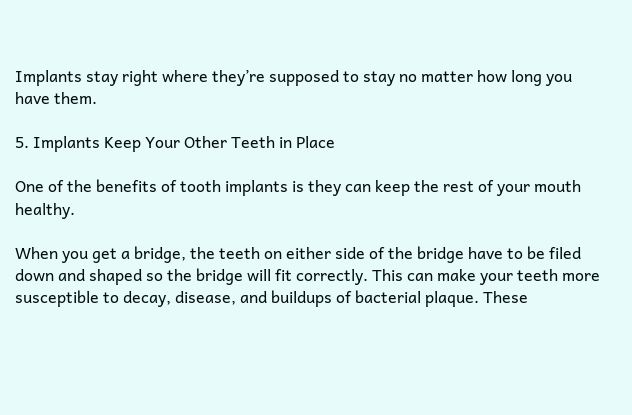Implants stay right where they’re supposed to stay no matter how long you have them.

5. Implants Keep Your Other Teeth in Place

One of the benefits of tooth implants is they can keep the rest of your mouth healthy.

When you get a bridge, the teeth on either side of the bridge have to be filed down and shaped so the bridge will fit correctly. This can make your teeth more susceptible to decay, disease, and buildups of bacterial plaque. These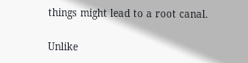things might lead to a root canal.

Unlike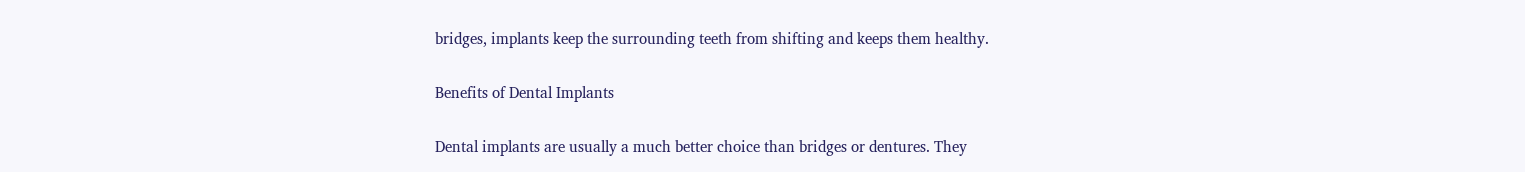bridges, implants keep the surrounding teeth from shifting and keeps them healthy.

Benefits of Dental Implants

Dental implants are usually a much better choice than bridges or dentures. They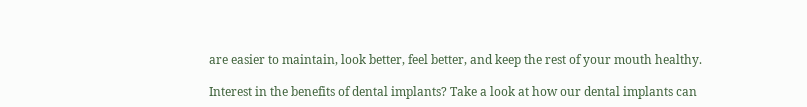are easier to maintain, look better, feel better, and keep the rest of your mouth healthy.

Interest in the benefits of dental implants? Take a look at how our dental implants can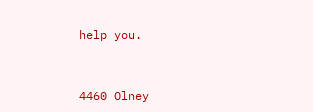help you.


4460 Olney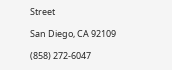Street

San Diego, CA 92109

(858) 272-6047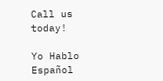Call us today!

Yo Hablo Español